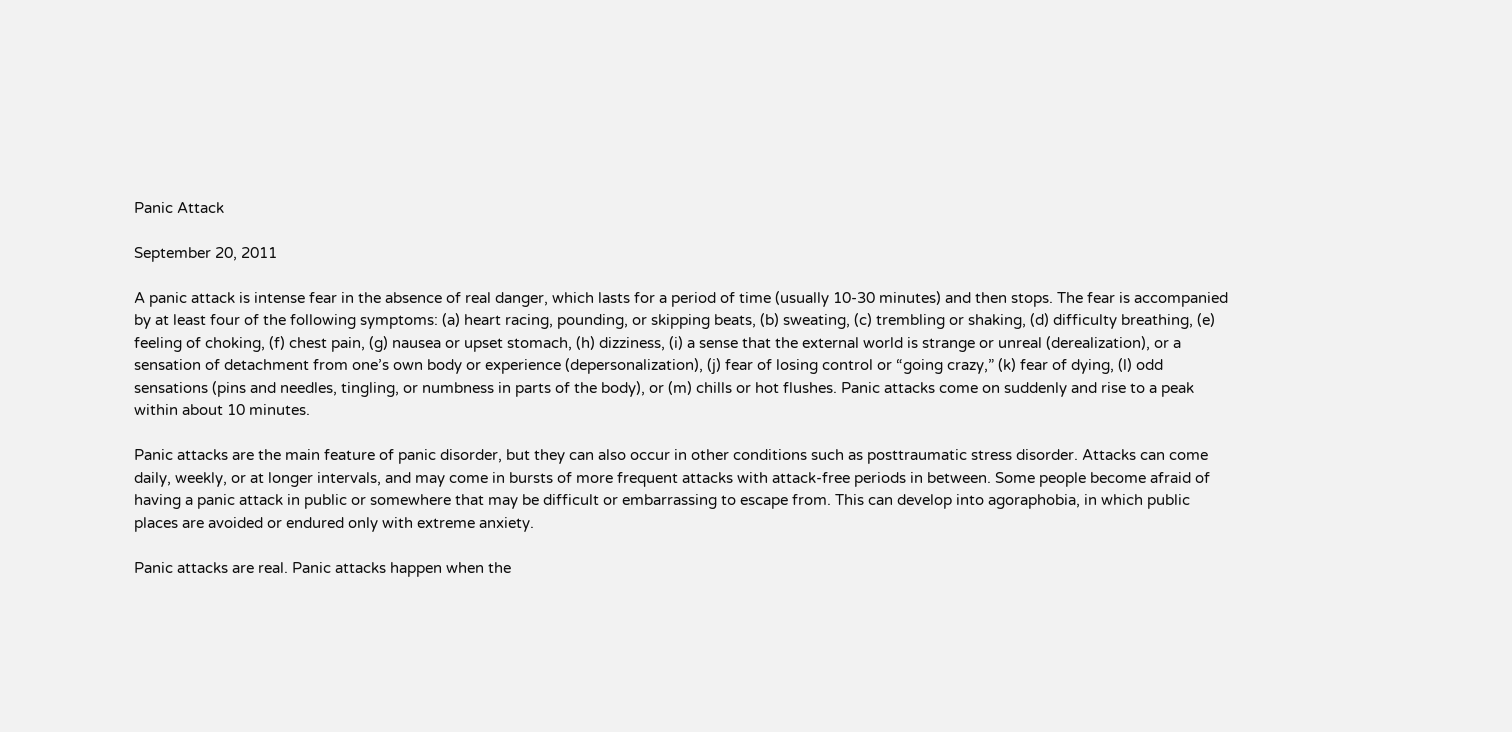Panic Attack

September 20, 2011

A panic attack is intense fear in the absence of real danger, which lasts for a period of time (usually 10-30 minutes) and then stops. The fear is accompanied by at least four of the following symptoms: (a) heart racing, pounding, or skipping beats, (b) sweating, (c) trembling or shaking, (d) difficulty breathing, (e) feeling of choking, (f) chest pain, (g) nausea or upset stomach, (h) dizziness, (i) a sense that the external world is strange or unreal (derealization), or a sensation of detachment from one’s own body or experience (depersonalization), (j) fear of losing control or “going crazy,” (k) fear of dying, (l) odd sensations (pins and needles, tingling, or numbness in parts of the body), or (m) chills or hot flushes. Panic attacks come on suddenly and rise to a peak within about 10 minutes.

Panic attacks are the main feature of panic disorder, but they can also occur in other conditions such as posttraumatic stress disorder. Attacks can come daily, weekly, or at longer intervals, and may come in bursts of more frequent attacks with attack-free periods in between. Some people become afraid of having a panic attack in public or somewhere that may be difficult or embarrassing to escape from. This can develop into agoraphobia, in which public places are avoided or endured only with extreme anxiety.

Panic attacks are real. Panic attacks happen when the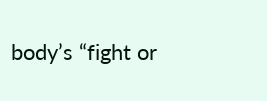body’s “fight or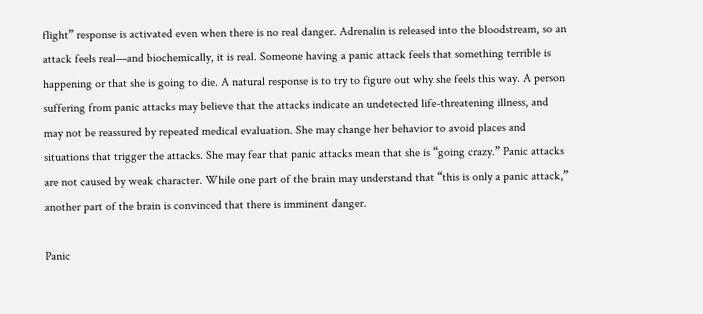flight” response is activated even when there is no real danger. Adrenalin is released into the bloodstream, so an attack feels real—and biochemically, it is real. Someone having a panic attack feels that something terrible is happening or that she is going to die. A natural response is to try to figure out why she feels this way. A person suffering from panic attacks may believe that the attacks indicate an undetected life-threatening illness, and may not be reassured by repeated medical evaluation. She may change her behavior to avoid places and situations that trigger the attacks. She may fear that panic attacks mean that she is “going crazy.” Panic attacks are not caused by weak character. While one part of the brain may understand that “this is only a panic attack,” another part of the brain is convinced that there is imminent danger.

Panic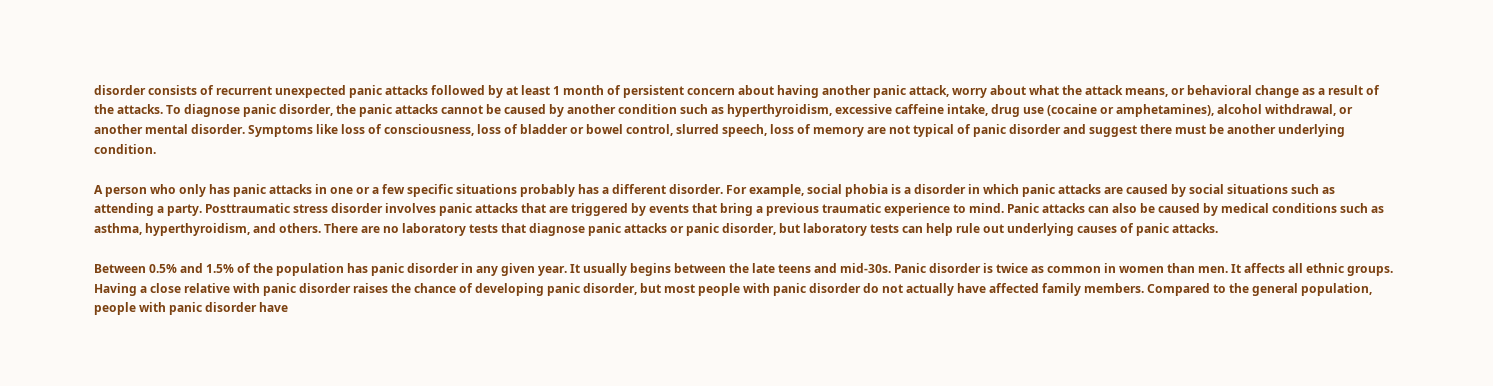disorder consists of recurrent unexpected panic attacks followed by at least 1 month of persistent concern about having another panic attack, worry about what the attack means, or behavioral change as a result of the attacks. To diagnose panic disorder, the panic attacks cannot be caused by another condition such as hyperthyroidism, excessive caffeine intake, drug use (cocaine or amphetamines), alcohol withdrawal, or another mental disorder. Symptoms like loss of consciousness, loss of bladder or bowel control, slurred speech, loss of memory are not typical of panic disorder and suggest there must be another underlying condition.

A person who only has panic attacks in one or a few specific situations probably has a different disorder. For example, social phobia is a disorder in which panic attacks are caused by social situations such as attending a party. Posttraumatic stress disorder involves panic attacks that are triggered by events that bring a previous traumatic experience to mind. Panic attacks can also be caused by medical conditions such as asthma, hyperthyroidism, and others. There are no laboratory tests that diagnose panic attacks or panic disorder, but laboratory tests can help rule out underlying causes of panic attacks.

Between 0.5% and 1.5% of the population has panic disorder in any given year. It usually begins between the late teens and mid-30s. Panic disorder is twice as common in women than men. It affects all ethnic groups. Having a close relative with panic disorder raises the chance of developing panic disorder, but most people with panic disorder do not actually have affected family members. Compared to the general population, people with panic disorder have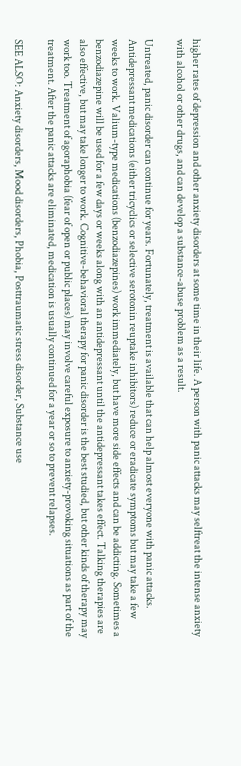higher rates of depression and other anxiety disorders at some time in their life. A person with panic attacks may selftreat the intense anxiety with alcohol or other drugs, and can develop a substance-abuse problem as a result.

Untreated, panic disorder can continue for years. Fortunately, treatment is available that can help almost everyone with panic attacks. Antidepressant medications (either tricyclics or selective serotonin reuptake inhibitors) reduce or eradicate symptoms but may take a few weeks to work. Valium-type medications (benzodiazepines) work immediately, but have more side effects and can be addicting. Sometimes a benzodiazepine will be used for a few days or weeks along with an antidepressant until the antidepressant takes effect. Talking therapies are also effective, but may take longer to work. Cognitive-behavioral therapy for panic disorder is the best studied, but other kinds of therapy may work too. Treatment of agoraphobia (fear of open or public places) may involve careful exposure to anxiety-provoking situations as part of the treatment. After the panic attacks are eliminated, medication is usually continued for a year or so to prevent relapses.

SEE ALSO: Anxiety disorders, Mood disorders, Phobia, Posttraumatic stress disorder, Substance use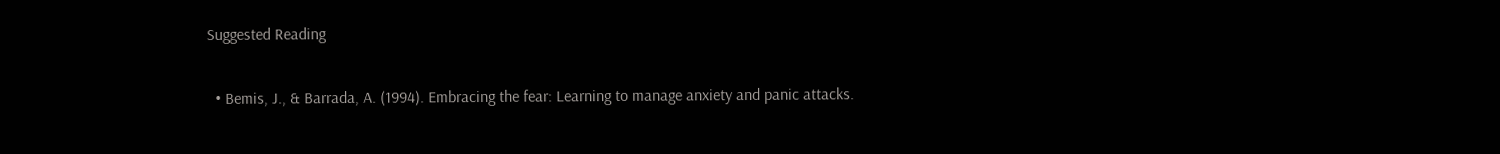Suggested Reading

  • Bemis, J., & Barrada, A. (1994). Embracing the fear: Learning to manage anxiety and panic attacks.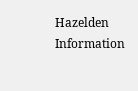Hazelden Information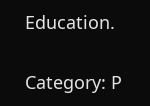Education.


Category: P